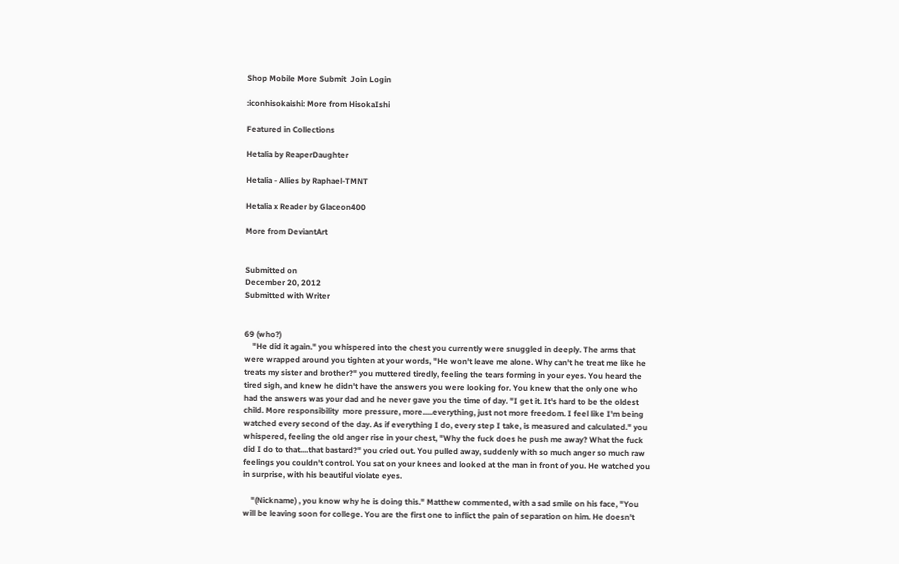Shop Mobile More Submit  Join Login

:iconhisokaishi: More from HisokaIshi

Featured in Collections

Hetalia by ReaperDaughter

Hetalia - Allies by Raphael-TMNT

Hetalia x Reader by Glaceon400

More from DeviantArt


Submitted on
December 20, 2012
Submitted with Writer


69 (who?)
    "He did it again." you whispered into the chest you currently were snuggled in deeply. The arms that were wrapped around you tighten at your words, "He won't leave me alone. Why can't he treat me like he treats my sister and brother?" you muttered tiredly, feeling the tears forming in your eyes. You heard the tired sigh, and knew he didn't have the answers you were looking for. You knew that the only one who had the answers was your dad and he never gave you the time of day. "I get it. It's hard to be the oldest child. More responsibility  more pressure, more.....everything, just not more freedom. I feel like I'm being watched every second of the day. As if everything I do, every step I take, is measured and calculated." you whispered, feeling the old anger rise in your chest, "Why the fuck does he push me away? What the fuck did I do to that....that bastard?" you cried out. You pulled away, suddenly with so much anger so much raw feelings you couldn't control. You sat on your knees and looked at the man in front of you. He watched you in surprise, with his beautiful violate eyes.

    "(Nickname) , you know why he is doing this." Matthew commented, with a sad smile on his face, "You will be leaving soon for college. You are the first one to inflict the pain of separation on him. He doesn't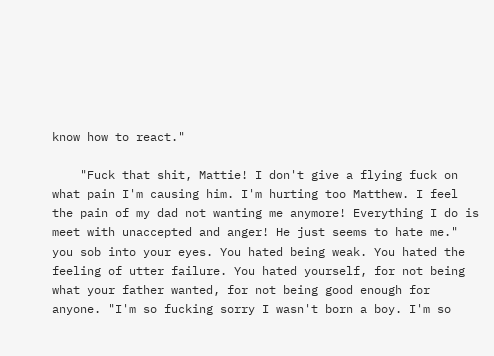know how to react."

    "Fuck that shit, Mattie! I don't give a flying fuck on what pain I'm causing him. I'm hurting too Matthew. I feel the pain of my dad not wanting me anymore! Everything I do is meet with unaccepted and anger! He just seems to hate me." you sob into your eyes. You hated being weak. You hated the feeling of utter failure. You hated yourself, for not being what your father wanted, for not being good enough for anyone. "I'm so fucking sorry I wasn't born a boy. I'm so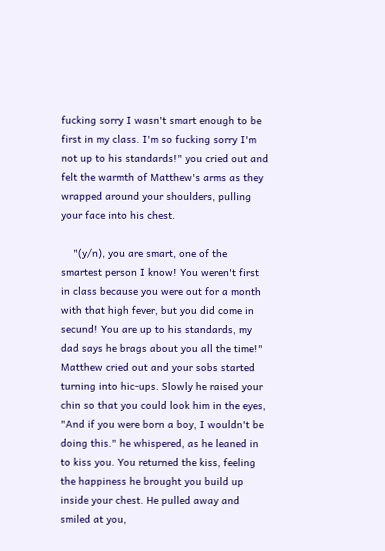fucking sorry I wasn't smart enough to be first in my class. I'm so fucking sorry I'm not up to his standards!" you cried out and felt the warmth of Matthew's arms as they wrapped around your shoulders, pulling your face into his chest.

    "(y/n), you are smart, one of the smartest person I know! You weren't first in class because you were out for a month with that high fever, but you did come in secund! You are up to his standards, my dad says he brags about you all the time!" Matthew cried out and your sobs started turning into hic-ups. Slowly he raised your chin so that you could look him in the eyes, "And if you were born a boy, I wouldn't be doing this." he whispered, as he leaned in to kiss you. You returned the kiss, feeling the happiness he brought you build up inside your chest. He pulled away and smiled at you,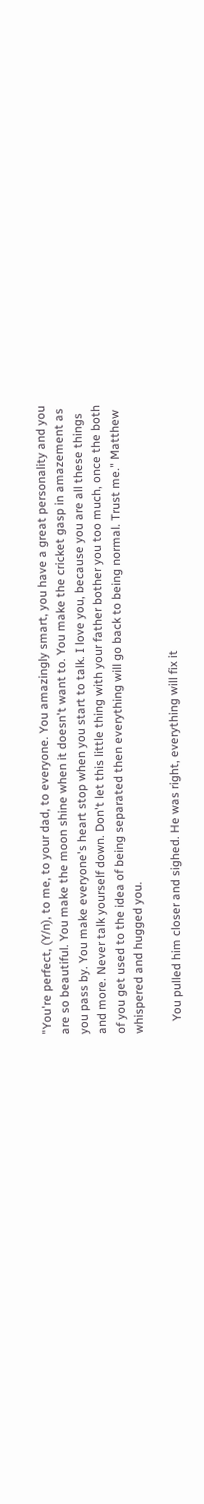"You're perfect, (Y/n), to me, to your dad, to everyone. You amazingly smart, you have a great personality and you are so beautiful. You make the moon shine when it doesn't want to. You make the cricket gasp in amazement as you pass by. You make everyone's heart stop when you start to talk. I love you, because you are all these things and more. Never talk yourself down. Don't let this little thing with your father bother you too much, once the both of you get used to the idea of being separated then everything will go back to being normal. Trust me." Matthew whispered and hugged you.

    You pulled him closer and sighed. He was right, everything will fix it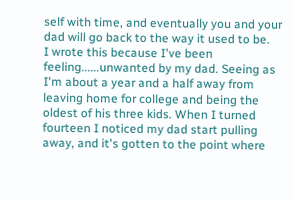self with time, and eventually you and your dad will go back to the way it used to be.
I wrote this because I've been feeling......unwanted by my dad. Seeing as I'm about a year and a half away from leaving home for college and being the oldest of his three kids. When I turned fourteen I noticed my dad start pulling away, and it's gotten to the point where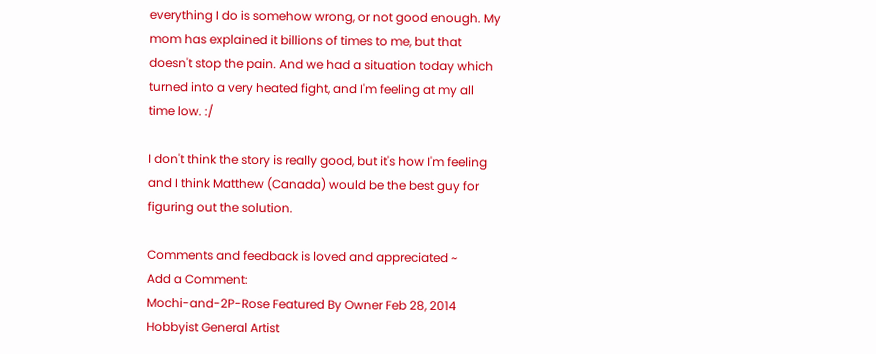everything I do is somehow wrong, or not good enough. My mom has explained it billions of times to me, but that doesn't stop the pain. And we had a situation today which turned into a very heated fight, and I'm feeling at my all time low. :/

I don't think the story is really good, but it's how I'm feeling and I think Matthew (Canada) would be the best guy for figuring out the solution.

Comments and feedback is loved and appreciated ~
Add a Comment:
Mochi-and-2P-Rose Featured By Owner Feb 28, 2014  Hobbyist General Artist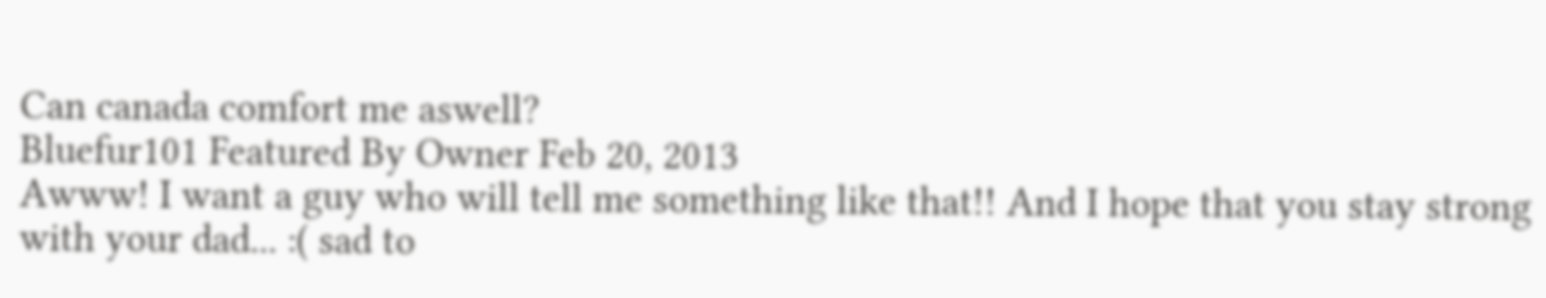Can canada comfort me aswell?
Bluefur101 Featured By Owner Feb 20, 2013
Awww! I want a guy who will tell me something like that!! And I hope that you stay strong with your dad... :( sad to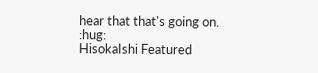hear that that's going on. :hug:
HisokaIshi Featured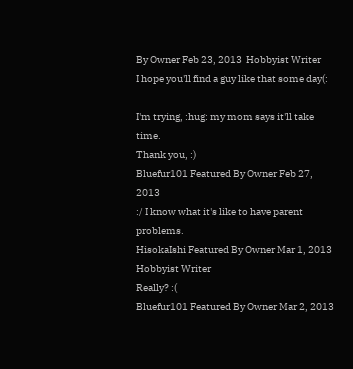By Owner Feb 23, 2013  Hobbyist Writer
I hope you'll find a guy like that some day(:

I'm trying, :hug: my mom says it'll take time.
Thank you, :)
Bluefur101 Featured By Owner Feb 27, 2013
:/ I know what it's like to have parent problems.
HisokaIshi Featured By Owner Mar 1, 2013  Hobbyist Writer
Really? :(
Bluefur101 Featured By Owner Mar 2, 2013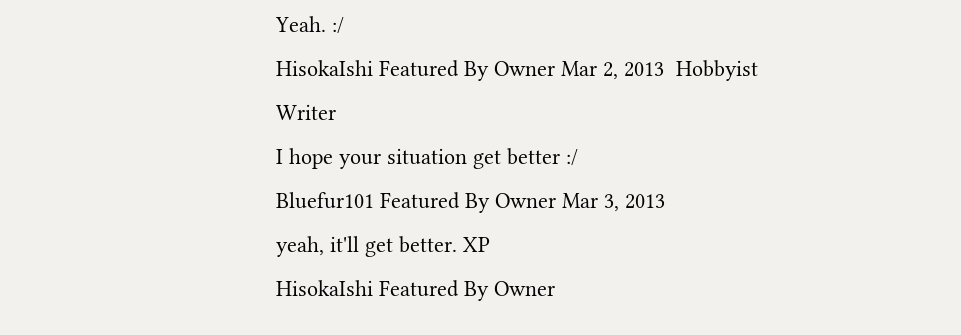Yeah. :/
HisokaIshi Featured By Owner Mar 2, 2013  Hobbyist Writer
I hope your situation get better :/
Bluefur101 Featured By Owner Mar 3, 2013
yeah, it'll get better. XP
HisokaIshi Featured By Owner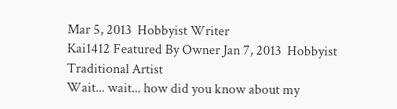Mar 5, 2013  Hobbyist Writer
Kai1412 Featured By Owner Jan 7, 2013  Hobbyist Traditional Artist
Wait... wait... how did you know about my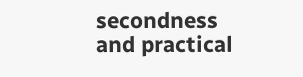secondness and practical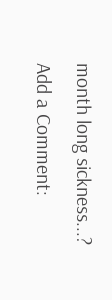month long sickness...?
Add a Comment: